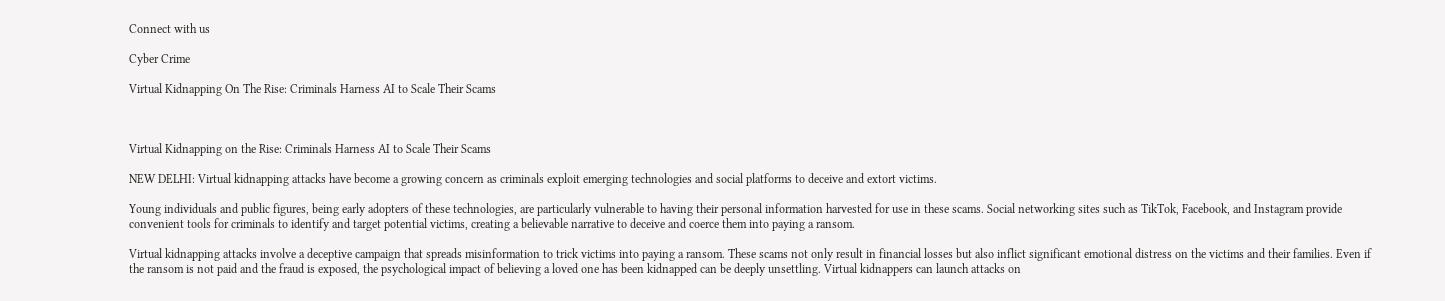Connect with us

Cyber Crime

Virtual Kidnapping On The Rise: Criminals Harness AI to Scale Their Scams



Virtual Kidnapping on the Rise: Criminals Harness AI to Scale Their Scams

NEW DELHI: Virtual kidnapping attacks have become a growing concern as criminals exploit emerging technologies and social platforms to deceive and extort victims.

Young individuals and public figures, being early adopters of these technologies, are particularly vulnerable to having their personal information harvested for use in these scams. Social networking sites such as TikTok, Facebook, and Instagram provide convenient tools for criminals to identify and target potential victims, creating a believable narrative to deceive and coerce them into paying a ransom.

Virtual kidnapping attacks involve a deceptive campaign that spreads misinformation to trick victims into paying a ransom. These scams not only result in financial losses but also inflict significant emotional distress on the victims and their families. Even if the ransom is not paid and the fraud is exposed, the psychological impact of believing a loved one has been kidnapped can be deeply unsettling. Virtual kidnappers can launch attacks on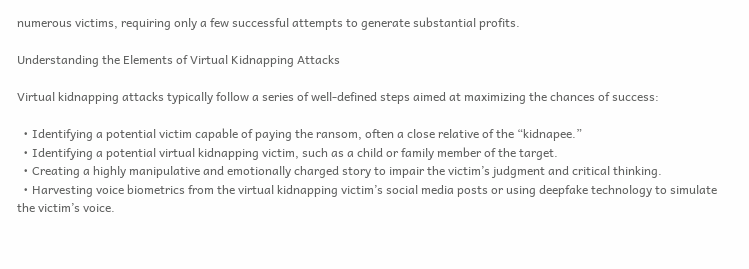numerous victims, requiring only a few successful attempts to generate substantial profits.

Understanding the Elements of Virtual Kidnapping Attacks

Virtual kidnapping attacks typically follow a series of well-defined steps aimed at maximizing the chances of success:

  • Identifying a potential victim capable of paying the ransom, often a close relative of the “kidnapee.”
  • Identifying a potential virtual kidnapping victim, such as a child or family member of the target.
  • Creating a highly manipulative and emotionally charged story to impair the victim’s judgment and critical thinking.
  • Harvesting voice biometrics from the virtual kidnapping victim’s social media posts or using deepfake technology to simulate the victim’s voice.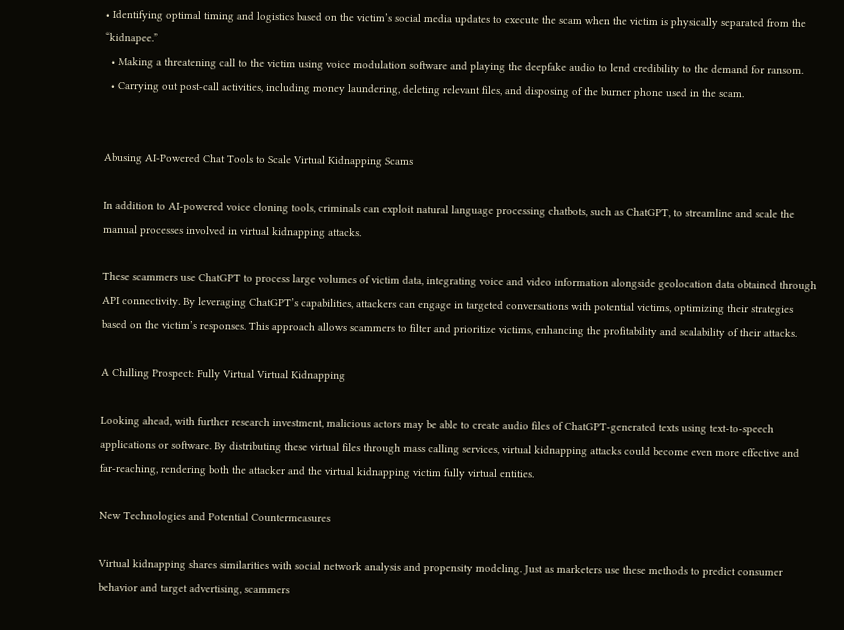• Identifying optimal timing and logistics based on the victim’s social media updates to execute the scam when the victim is physically separated from the “kidnapee.”
  • Making a threatening call to the victim using voice modulation software and playing the deepfake audio to lend credibility to the demand for ransom.
  • Carrying out post-call activities, including money laundering, deleting relevant files, and disposing of the burner phone used in the scam.


Abusing AI-Powered Chat Tools to Scale Virtual Kidnapping Scams

In addition to AI-powered voice cloning tools, criminals can exploit natural language processing chatbots, such as ChatGPT, to streamline and scale the manual processes involved in virtual kidnapping attacks.

These scammers use ChatGPT to process large volumes of victim data, integrating voice and video information alongside geolocation data obtained through API connectivity. By leveraging ChatGPT’s capabilities, attackers can engage in targeted conversations with potential victims, optimizing their strategies based on the victim’s responses. This approach allows scammers to filter and prioritize victims, enhancing the profitability and scalability of their attacks.

A Chilling Prospect: Fully Virtual Virtual Kidnapping

Looking ahead, with further research investment, malicious actors may be able to create audio files of ChatGPT-generated texts using text-to-speech applications or software. By distributing these virtual files through mass calling services, virtual kidnapping attacks could become even more effective and far-reaching, rendering both the attacker and the virtual kidnapping victim fully virtual entities.

New Technologies and Potential Countermeasures

Virtual kidnapping shares similarities with social network analysis and propensity modeling. Just as marketers use these methods to predict consumer behavior and target advertising, scammers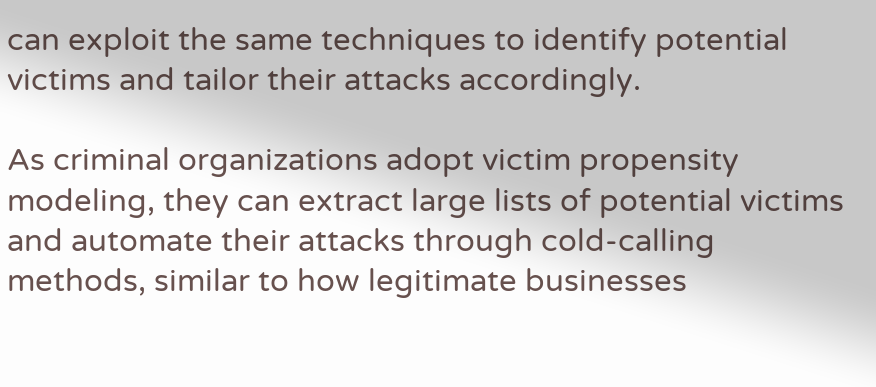can exploit the same techniques to identify potential victims and tailor their attacks accordingly.

As criminal organizations adopt victim propensity modeling, they can extract large lists of potential victims and automate their attacks through cold-calling methods, similar to how legitimate businesses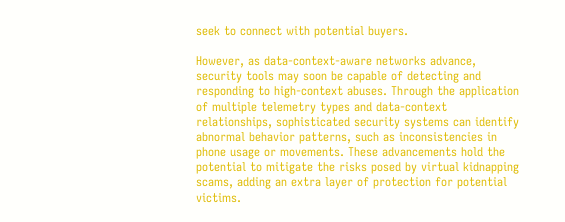seek to connect with potential buyers.

However, as data-context-aware networks advance, security tools may soon be capable of detecting and responding to high-context abuses. Through the application of multiple telemetry types and data-context relationships, sophisticated security systems can identify abnormal behavior patterns, such as inconsistencies in phone usage or movements. These advancements hold the potential to mitigate the risks posed by virtual kidnapping scams, adding an extra layer of protection for potential victims.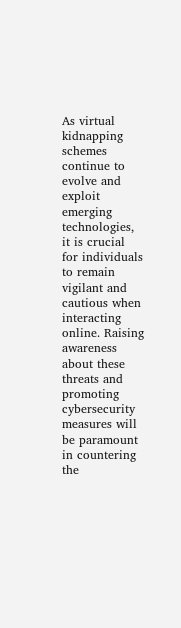As virtual kidnapping schemes continue to evolve and exploit emerging technologies, it is crucial for individuals to remain vigilant and cautious when interacting online. Raising awareness about these threats and promoting cybersecurity measures will be paramount in countering the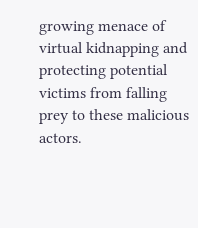growing menace of virtual kidnapping and protecting potential victims from falling prey to these malicious actors.